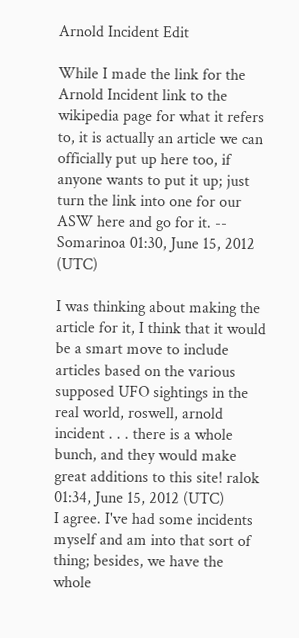Arnold Incident Edit

While I made the link for the Arnold Incident link to the wikipedia page for what it refers to, it is actually an article we can officially put up here too, if anyone wants to put it up; just turn the link into one for our ASW here and go for it. -- Somarinoa 01:30, June 15, 2012 (UTC)

I was thinking about making the article for it, I think that it would be a smart move to include articles based on the various supposed UFO sightings in the real world, roswell, arnold incident . . . there is a whole bunch, and they would make great additions to this site! ralok 01:34, June 15, 2012 (UTC)
I agree. I've had some incidents myself and am into that sort of thing; besides, we have the whole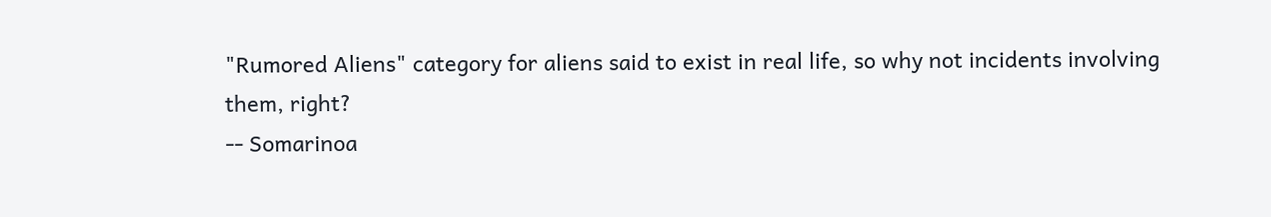"Rumored Aliens" category for aliens said to exist in real life, so why not incidents involving them, right?
-- Somarinoa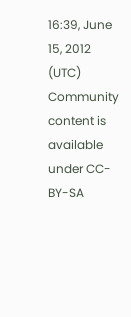16:39, June 15, 2012 (UTC)
Community content is available under CC-BY-SA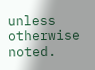unless otherwise noted.